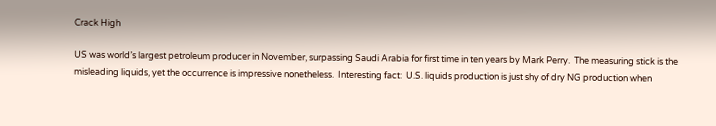Crack High

US was world’s largest petroleum producer in November, surpassing Saudi Arabia for first time in ten years by Mark Perry.  The measuring stick is the misleading liquids, yet the occurrence is impressive nonetheless.  Interesting fact:  U.S. liquids production is just shy of dry NG production when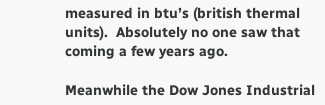measured in btu’s (british thermal units).  Absolutely no one saw that coming a few years ago.

Meanwhile the Dow Jones Industrial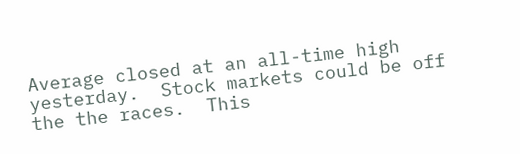Average closed at an all-time high yesterday.  Stock markets could be off the the races.  This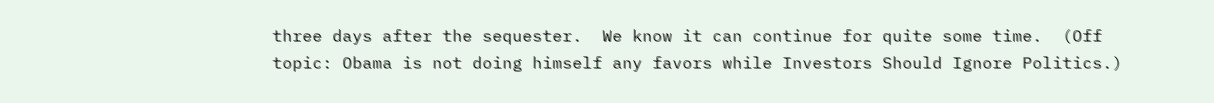three days after the sequester.  We know it can continue for quite some time.  (Off topic: Obama is not doing himself any favors while Investors Should Ignore Politics.)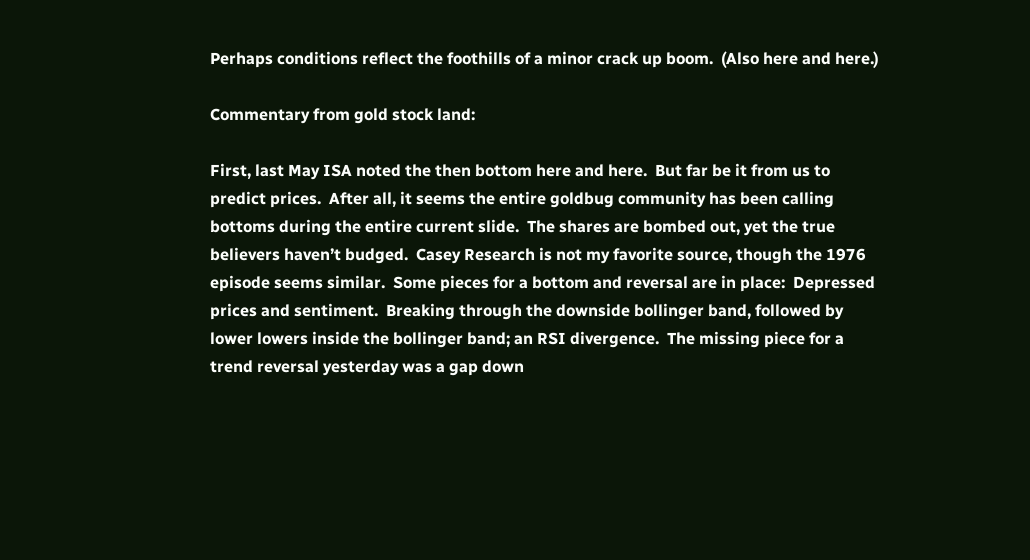Perhaps conditions reflect the foothills of a minor crack up boom.  (Also here and here.)

Commentary from gold stock land:

First, last May ISA noted the then bottom here and here.  But far be it from us to predict prices.  After all, it seems the entire goldbug community has been calling bottoms during the entire current slide.  The shares are bombed out, yet the true believers haven’t budged.  Casey Research is not my favorite source, though the 1976 episode seems similar.  Some pieces for a bottom and reversal are in place:  Depressed prices and sentiment.  Breaking through the downside bollinger band, followed by lower lowers inside the bollinger band; an RSI divergence.  The missing piece for a trend reversal yesterday was a gap down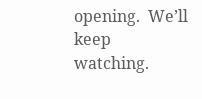opening.  We’ll keep watching.